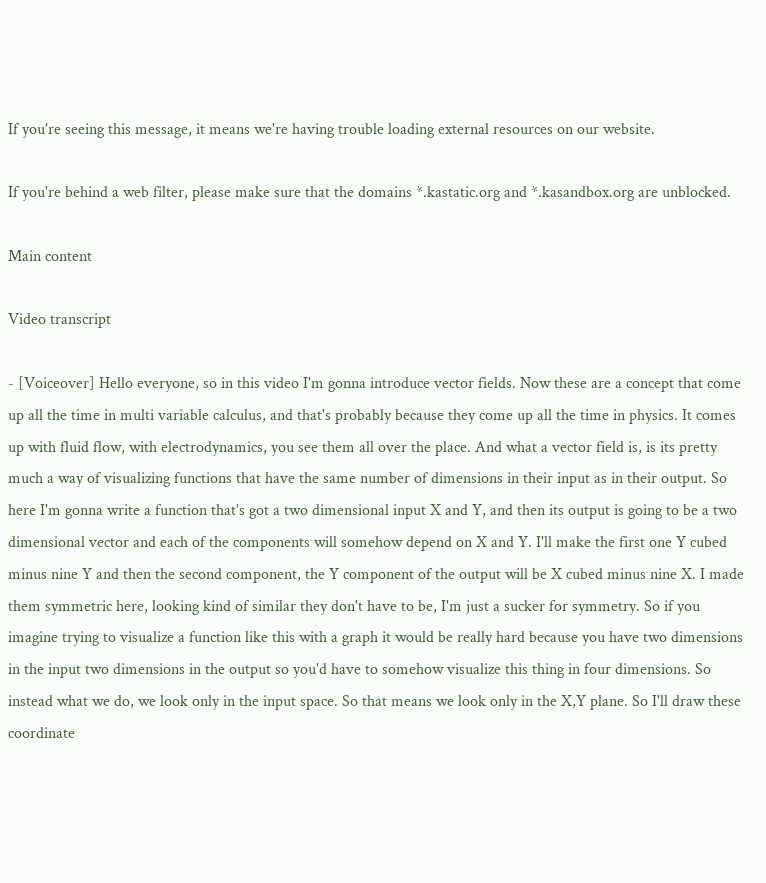If you're seeing this message, it means we're having trouble loading external resources on our website.

If you're behind a web filter, please make sure that the domains *.kastatic.org and *.kasandbox.org are unblocked.

Main content

Video transcript

- [Voiceover] Hello everyone, so in this video I'm gonna introduce vector fields. Now these are a concept that come up all the time in multi variable calculus, and that's probably because they come up all the time in physics. It comes up with fluid flow, with electrodynamics, you see them all over the place. And what a vector field is, is its pretty much a way of visualizing functions that have the same number of dimensions in their input as in their output. So here I'm gonna write a function that's got a two dimensional input X and Y, and then its output is going to be a two dimensional vector and each of the components will somehow depend on X and Y. I'll make the first one Y cubed minus nine Y and then the second component, the Y component of the output will be X cubed minus nine X. I made them symmetric here, looking kind of similar they don't have to be, I'm just a sucker for symmetry. So if you imagine trying to visualize a function like this with a graph it would be really hard because you have two dimensions in the input two dimensions in the output so you'd have to somehow visualize this thing in four dimensions. So instead what we do, we look only in the input space. So that means we look only in the X,Y plane. So I'll draw these coordinate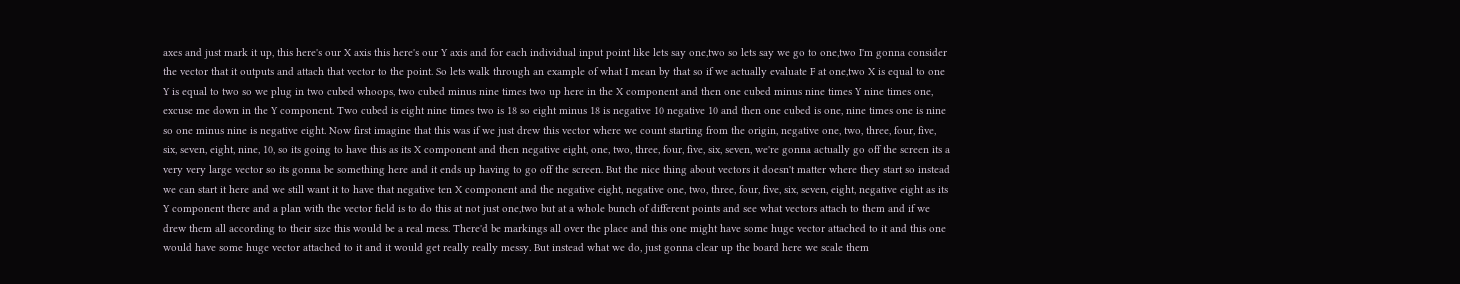axes and just mark it up, this here's our X axis this here's our Y axis and for each individual input point like lets say one,two so lets say we go to one,two I'm gonna consider the vector that it outputs and attach that vector to the point. So lets walk through an example of what I mean by that so if we actually evaluate F at one,two X is equal to one Y is equal to two so we plug in two cubed whoops, two cubed minus nine times two up here in the X component and then one cubed minus nine times Y nine times one, excuse me down in the Y component. Two cubed is eight nine times two is 18 so eight minus 18 is negative 10 negative 10 and then one cubed is one, nine times one is nine so one minus nine is negative eight. Now first imagine that this was if we just drew this vector where we count starting from the origin, negative one, two, three, four, five, six, seven, eight, nine, 10, so its going to have this as its X component and then negative eight, one, two, three, four, five, six, seven, we're gonna actually go off the screen its a very very large vector so its gonna be something here and it ends up having to go off the screen. But the nice thing about vectors it doesn't matter where they start so instead we can start it here and we still want it to have that negative ten X component and the negative eight, negative one, two, three, four, five, six, seven, eight, negative eight as its Y component there and a plan with the vector field is to do this at not just one,two but at a whole bunch of different points and see what vectors attach to them and if we drew them all according to their size this would be a real mess. There'd be markings all over the place and this one might have some huge vector attached to it and this one would have some huge vector attached to it and it would get really really messy. But instead what we do, just gonna clear up the board here we scale them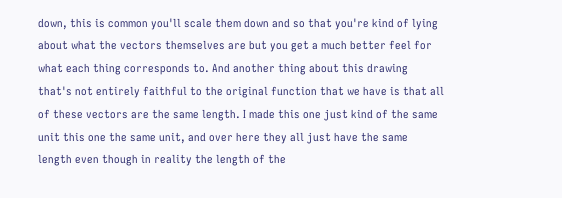down, this is common you'll scale them down and so that you're kind of lying about what the vectors themselves are but you get a much better feel for what each thing corresponds to. And another thing about this drawing that's not entirely faithful to the original function that we have is that all of these vectors are the same length. I made this one just kind of the same unit this one the same unit, and over here they all just have the same length even though in reality the length of the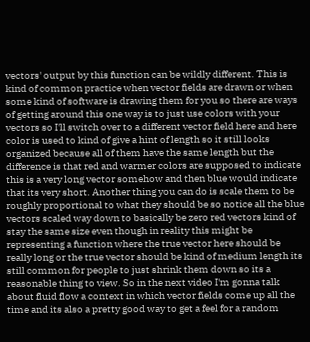vectors' output by this function can be wildly different. This is kind of common practice when vector fields are drawn or when some kind of software is drawing them for you so there are ways of getting around this one way is to just use colors with your vectors so I'll switch over to a different vector field here and here color is used to kind of give a hint of length so it still looks organized because all of them have the same length but the difference is that red and warmer colors are supposed to indicate this is a very long vector somehow and then blue would indicate that its very short. Another thing you can do is scale them to be roughly proportional to what they should be so notice all the blue vectors scaled way down to basically be zero red vectors kind of stay the same size even though in reality this might be representing a function where the true vector here should be really long or the true vector should be kind of medium length its still common for people to just shrink them down so its a reasonable thing to view. So in the next video I'm gonna talk about fluid flow a context in which vector fields come up all the time and its also a pretty good way to get a feel for a random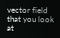vector field that you look at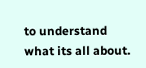to understand what its all about.